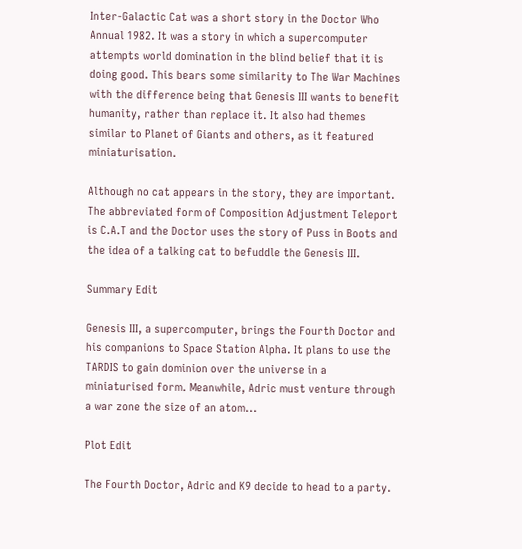Inter-Galactic Cat was a short story in the Doctor Who Annual 1982. It was a story in which a supercomputer attempts world domination in the blind belief that it is doing good. This bears some similarity to The War Machines with the difference being that Genesis III wants to benefit humanity, rather than replace it. It also had themes similar to Planet of Giants and others, as it featured miniaturisation.

Although no cat appears in the story, they are important. The abbreviated form of Composition Adjustment Teleport is C.A.T and the Doctor uses the story of Puss in Boots and the idea of a talking cat to befuddle the Genesis III.

Summary Edit

Genesis III, a supercomputer, brings the Fourth Doctor and his companions to Space Station Alpha. It plans to use the TARDIS to gain dominion over the universe in a miniaturised form. Meanwhile, Adric must venture through a war zone the size of an atom...

Plot Edit

The Fourth Doctor, Adric and K9 decide to head to a party.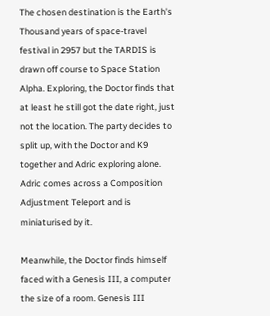The chosen destination is the Earth's Thousand years of space-travel festival in 2957 but the TARDIS is drawn off course to Space Station Alpha. Exploring, the Doctor finds that at least he still got the date right, just not the location. The party decides to split up, with the Doctor and K9 together and Adric exploring alone. Adric comes across a Composition Adjustment Teleport and is miniaturised by it.

Meanwhile, the Doctor finds himself faced with a Genesis III, a computer the size of a room. Genesis III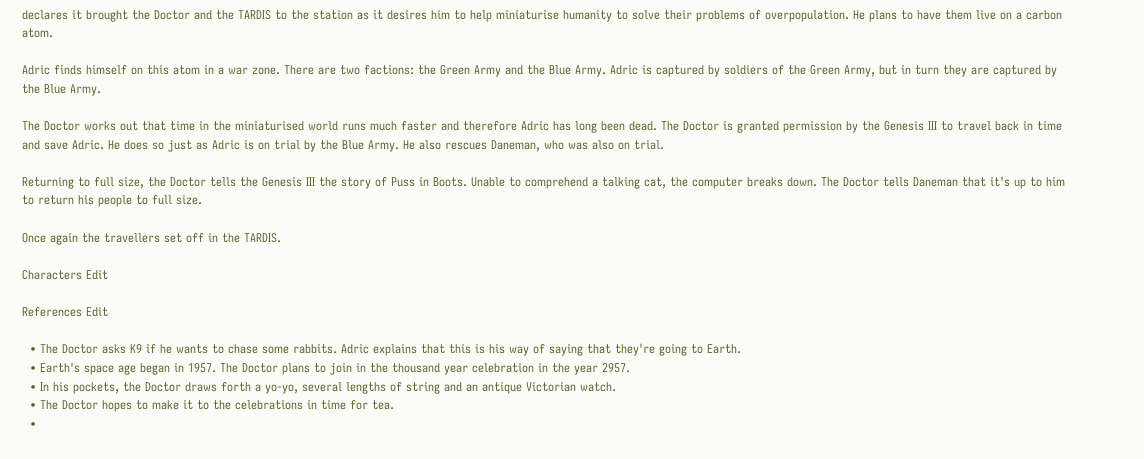declares it brought the Doctor and the TARDIS to the station as it desires him to help miniaturise humanity to solve their problems of overpopulation. He plans to have them live on a carbon atom.

Adric finds himself on this atom in a war zone. There are two factions: the Green Army and the Blue Army. Adric is captured by soldiers of the Green Army, but in turn they are captured by the Blue Army.

The Doctor works out that time in the miniaturised world runs much faster and therefore Adric has long been dead. The Doctor is granted permission by the Genesis III to travel back in time and save Adric. He does so just as Adric is on trial by the Blue Army. He also rescues Daneman, who was also on trial.

Returning to full size, the Doctor tells the Genesis III the story of Puss in Boots. Unable to comprehend a talking cat, the computer breaks down. The Doctor tells Daneman that it's up to him to return his people to full size.

Once again the travellers set off in the TARDIS.

Characters Edit

References Edit

  • The Doctor asks K9 if he wants to chase some rabbits. Adric explains that this is his way of saying that they're going to Earth.
  • Earth's space age began in 1957. The Doctor plans to join in the thousand year celebration in the year 2957.
  • In his pockets, the Doctor draws forth a yo-yo, several lengths of string and an antique Victorian watch.
  • The Doctor hopes to make it to the celebrations in time for tea.
  •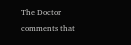The Doctor comments that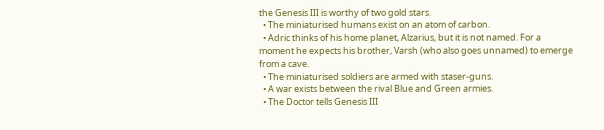the Genesis III is worthy of two gold stars.
  • The miniaturised humans exist on an atom of carbon.
  • Adric thinks of his home planet, Alzarius, but it is not named. For a moment he expects his brother, Varsh (who also goes unnamed) to emerge from a cave.
  • The miniaturised soldiers are armed with staser-guns.
  • A war exists between the rival Blue and Green armies.
  • The Doctor tells Genesis III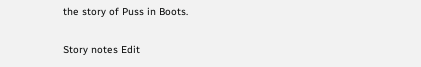the story of Puss in Boots.

Story notes Edit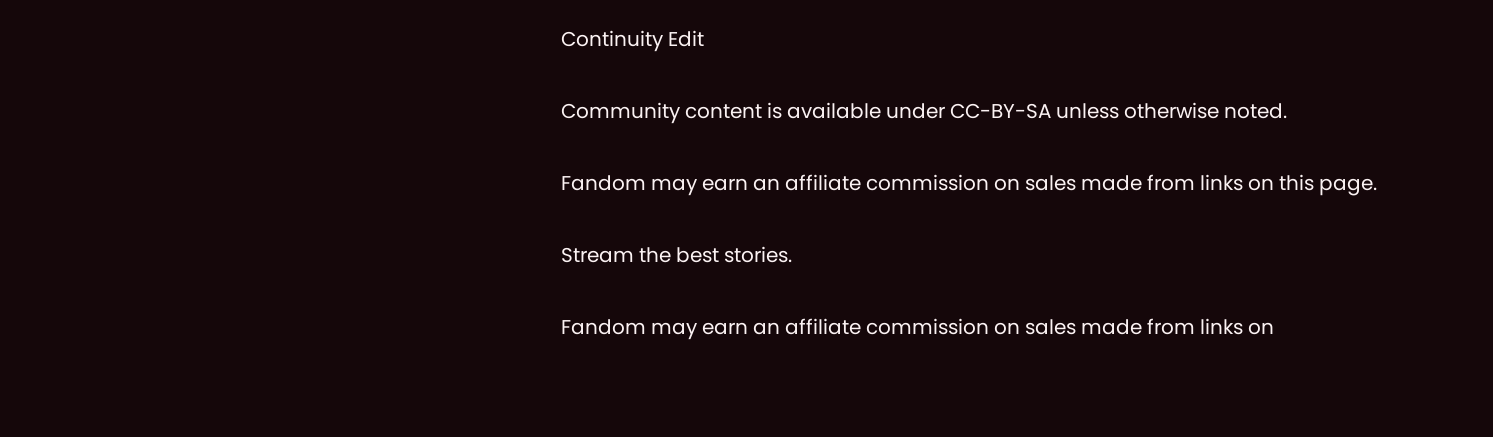Continuity Edit

Community content is available under CC-BY-SA unless otherwise noted.

Fandom may earn an affiliate commission on sales made from links on this page.

Stream the best stories.

Fandom may earn an affiliate commission on sales made from links on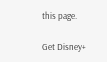this page.

Get Disney+